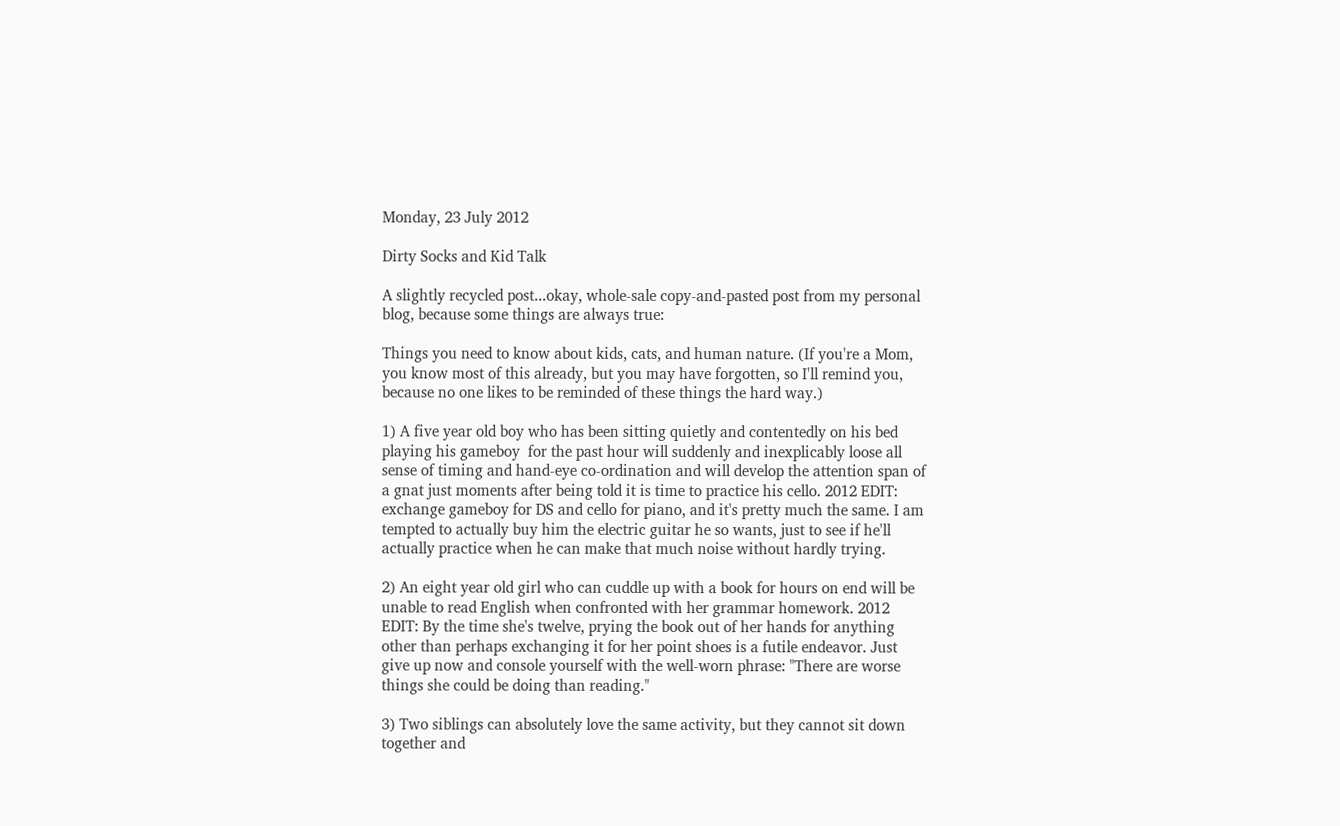Monday, 23 July 2012

Dirty Socks and Kid Talk

A slightly recycled post...okay, whole-sale copy-and-pasted post from my personal blog, because some things are always true:

Things you need to know about kids, cats, and human nature. (If you're a Mom, you know most of this already, but you may have forgotten, so I'll remind you, because no one likes to be reminded of these things the hard way.)

1) A five year old boy who has been sitting quietly and contentedly on his bed playing his gameboy  for the past hour will suddenly and inexplicably loose all sense of timing and hand-eye co-ordination and will develop the attention span of a gnat just moments after being told it is time to practice his cello. 2012 EDIT: exchange gameboy for DS and cello for piano, and it's pretty much the same. I am tempted to actually buy him the electric guitar he so wants, just to see if he'll actually practice when he can make that much noise without hardly trying.

2) An eight year old girl who can cuddle up with a book for hours on end will be unable to read English when confronted with her grammar homework. 2012 EDIT: By the time she's twelve, prying the book out of her hands for anything other than perhaps exchanging it for her point shoes is a futile endeavor. Just give up now and console yourself with the well-worn phrase: "There are worse things she could be doing than reading."

3) Two siblings can absolutely love the same activity, but they cannot sit down together and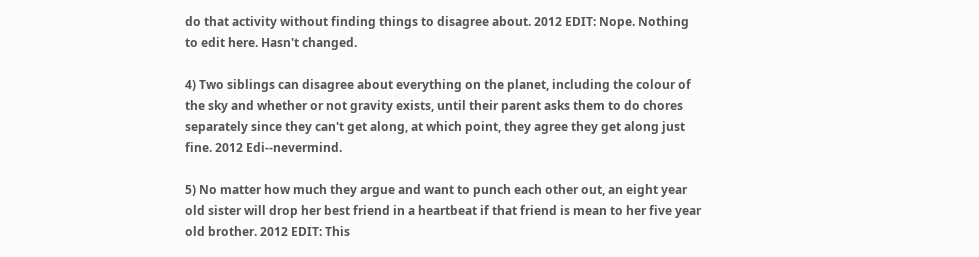do that activity without finding things to disagree about. 2012 EDIT: Nope. Nothing to edit here. Hasn't changed.

4) Two siblings can disagree about everything on the planet, including the colour of the sky and whether or not gravity exists, until their parent asks them to do chores separately since they can't get along, at which point, they agree they get along just fine. 2012 Edi--nevermind.

5) No matter how much they argue and want to punch each other out, an eight year old sister will drop her best friend in a heartbeat if that friend is mean to her five year old brother. 2012 EDIT: This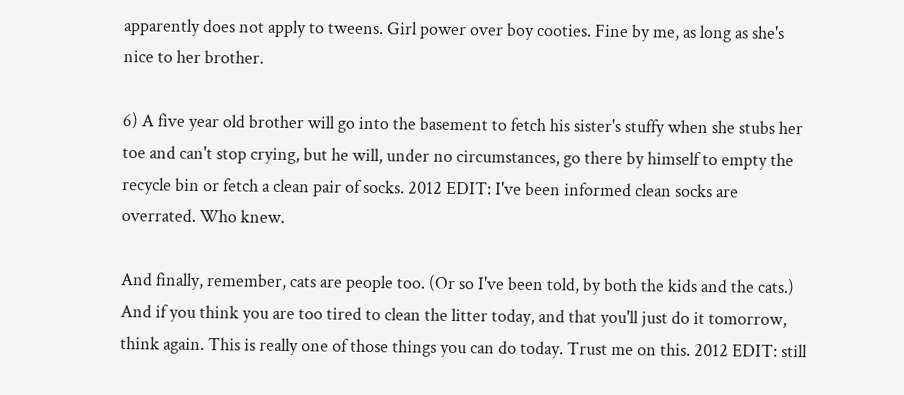apparently does not apply to tweens. Girl power over boy cooties. Fine by me, as long as she's nice to her brother.

6) A five year old brother will go into the basement to fetch his sister's stuffy when she stubs her toe and can't stop crying, but he will, under no circumstances, go there by himself to empty the recycle bin or fetch a clean pair of socks. 2012 EDIT: I've been informed clean socks are overrated. Who knew.

And finally, remember, cats are people too. (Or so I've been told, by both the kids and the cats.) And if you think you are too tired to clean the litter today, and that you'll just do it tomorrow, think again. This is really one of those things you can do today. Trust me on this. 2012 EDIT: still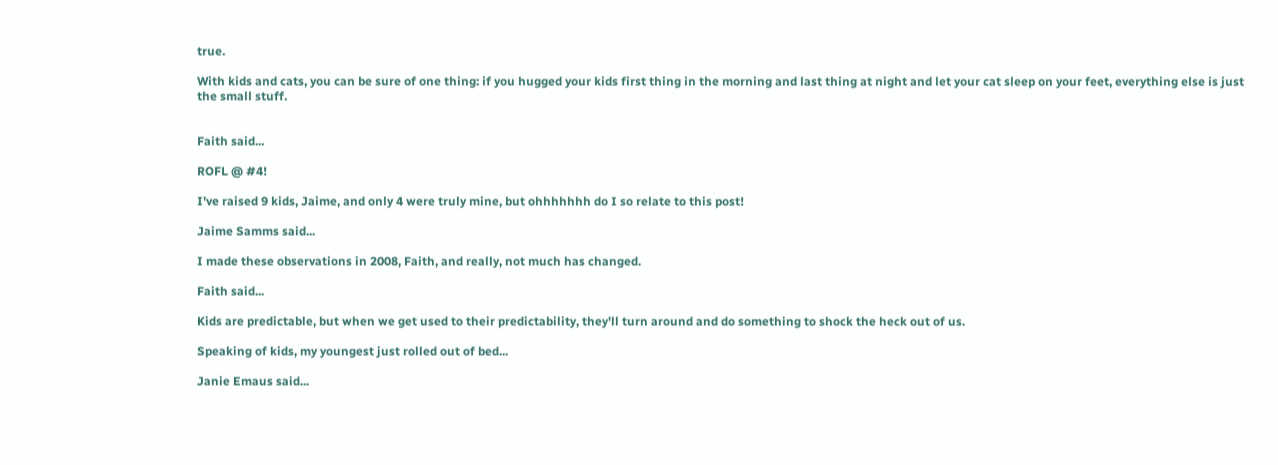true.

With kids and cats, you can be sure of one thing: if you hugged your kids first thing in the morning and last thing at night and let your cat sleep on your feet, everything else is just the small stuff.


Faith said...

ROFL @ #4!

I've raised 9 kids, Jaime, and only 4 were truly mine, but ohhhhhhh do I so relate to this post!

Jaime Samms said...

I made these observations in 2008, Faith, and really, not much has changed.

Faith said...

Kids are predictable, but when we get used to their predictability, they'll turn around and do something to shock the heck out of us.

Speaking of kids, my youngest just rolled out of bed...

Janie Emaus said...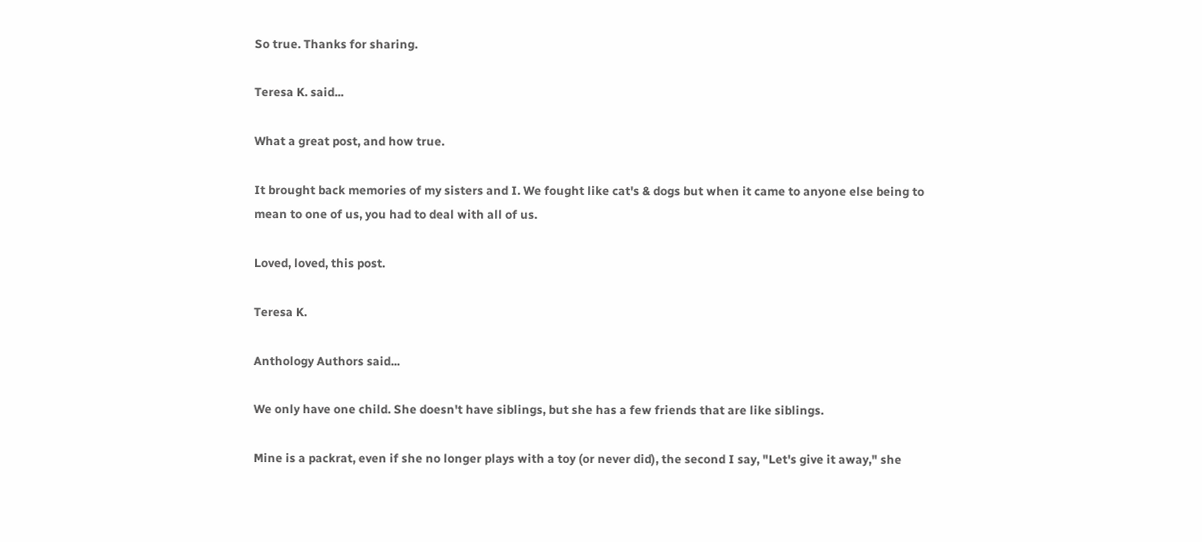So true. Thanks for sharing.

Teresa K. said...

What a great post, and how true.

It brought back memories of my sisters and I. We fought like cat's & dogs but when it came to anyone else being to mean to one of us, you had to deal with all of us.

Loved, loved, this post.

Teresa K.

Anthology Authors said...

We only have one child. She doesn't have siblings, but she has a few friends that are like siblings.

Mine is a packrat, even if she no longer plays with a toy (or never did), the second I say, "Let's give it away," she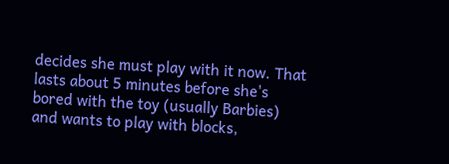decides she must play with it now. That lasts about 5 minutes before she's bored with the toy (usually Barbies) and wants to play with blocks,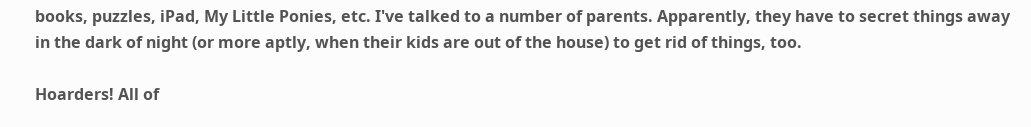books, puzzles, iPad, My Little Ponies, etc. I've talked to a number of parents. Apparently, they have to secret things away in the dark of night (or more aptly, when their kids are out of the house) to get rid of things, too.

Hoarders! All of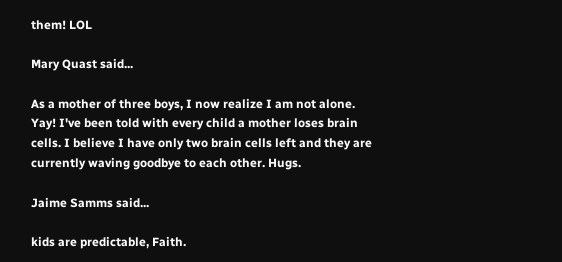them! LOL

Mary Quast said...

As a mother of three boys, I now realize I am not alone. Yay! I've been told with every child a mother loses brain cells. I believe I have only two brain cells left and they are currently waving goodbye to each other. Hugs.

Jaime Samms said...

kids are predictable, Faith.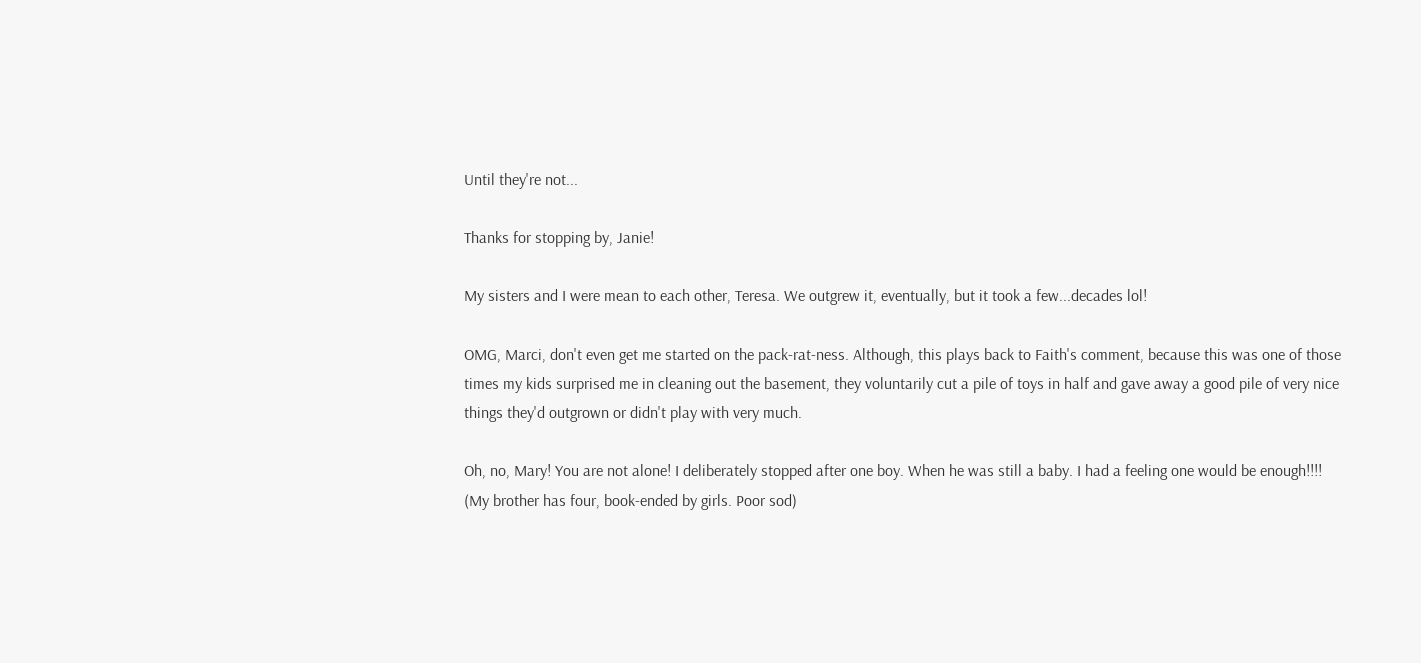Until they're not...

Thanks for stopping by, Janie!

My sisters and I were mean to each other, Teresa. We outgrew it, eventually, but it took a few...decades lol!

OMG, Marci, don't even get me started on the pack-rat-ness. Although, this plays back to Faith's comment, because this was one of those times my kids surprised me in cleaning out the basement, they voluntarily cut a pile of toys in half and gave away a good pile of very nice things they'd outgrown or didn't play with very much.

Oh, no, Mary! You are not alone! I deliberately stopped after one boy. When he was still a baby. I had a feeling one would be enough!!!! (My brother has four, book-ended by girls. Poor sod)